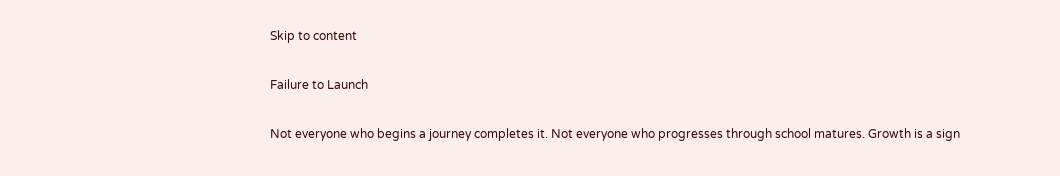Skip to content

Failure to Launch

Not everyone who begins a journey completes it. Not everyone who progresses through school matures. Growth is a sign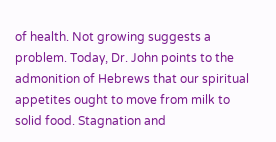of health. Not growing suggests a problem. Today, Dr. John points to the admonition of Hebrews that our spiritual appetites ought to move from milk to solid food. Stagnation and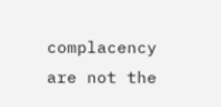complacency are not the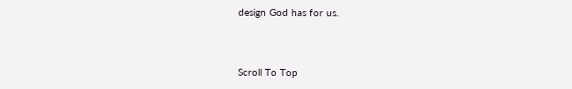design God has for us.



Scroll To Top